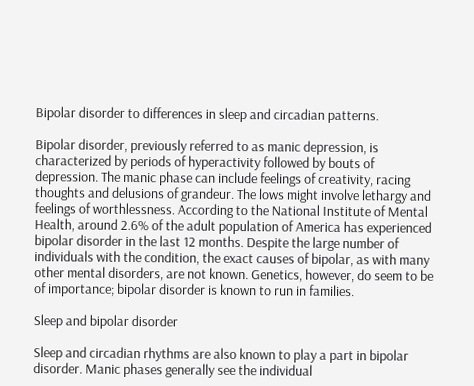Bipolar disorder to differences in sleep and circadian patterns.

Bipolar disorder, previously referred to as manic depression, is characterized by periods of hyperactivity followed by bouts of depression. The manic phase can include feelings of creativity, racing thoughts and delusions of grandeur. The lows might involve lethargy and feelings of worthlessness. According to the National Institute of Mental Health, around 2.6% of the adult population of America has experienced bipolar disorder in the last 12 months. Despite the large number of individuals with the condition, the exact causes of bipolar, as with many other mental disorders, are not known. Genetics, however, do seem to be of importance; bipolar disorder is known to run in families.

Sleep and bipolar disorder

Sleep and circadian rhythms are also known to play a part in bipolar disorder. Manic phases generally see the individual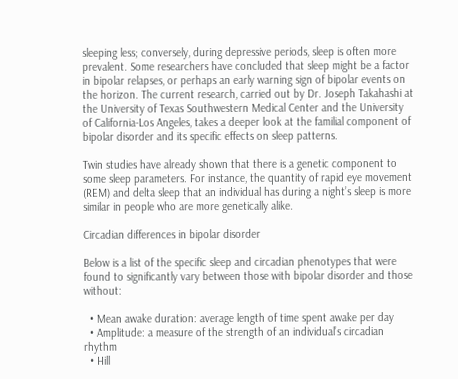sleeping less; conversely, during depressive periods, sleep is often more prevalent. Some researchers have concluded that sleep might be a factor in bipolar relapses, or perhaps an early warning sign of bipolar events on the horizon. The current research, carried out by Dr. Joseph Takahashi at the University of Texas Southwestern Medical Center and the University of California-Los Angeles, takes a deeper look at the familial component of bipolar disorder and its specific effects on sleep patterns.

Twin studies have already shown that there is a genetic component to some sleep parameters. For instance, the quantity of rapid eye movement (REM) and delta sleep that an individual has during a night’s sleep is more similar in people who are more genetically alike.

Circadian differences in bipolar disorder

Below is a list of the specific sleep and circadian phenotypes that were found to significantly vary between those with bipolar disorder and those without:

  • Mean awake duration: average length of time spent awake per day
  • Amplitude: a measure of the strength of an individual’s circadian rhythm
  • Hill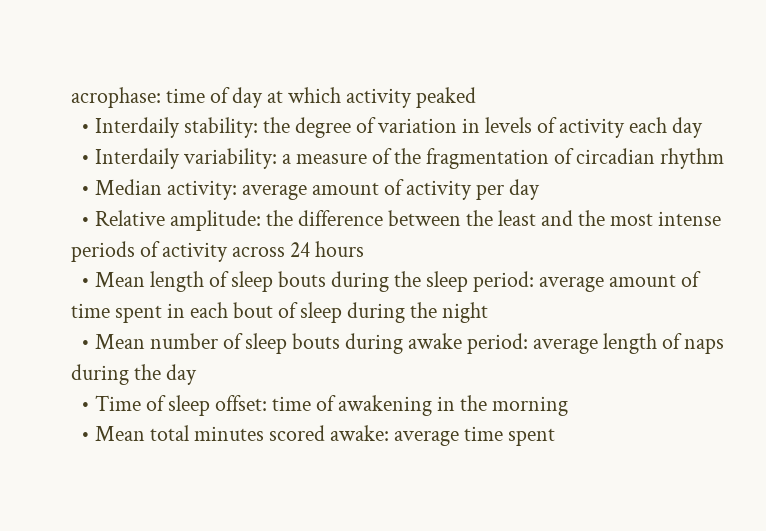acrophase: time of day at which activity peaked
  • Interdaily stability: the degree of variation in levels of activity each day
  • Interdaily variability: a measure of the fragmentation of circadian rhythm
  • Median activity: average amount of activity per day
  • Relative amplitude: the difference between the least and the most intense periods of activity across 24 hours
  • Mean length of sleep bouts during the sleep period: average amount of time spent in each bout of sleep during the night
  • Mean number of sleep bouts during awake period: average length of naps during the day
  • Time of sleep offset: time of awakening in the morning
  • Mean total minutes scored awake: average time spent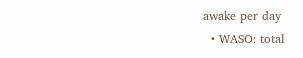awake per day
  • WASO: total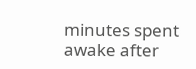minutes spent awake after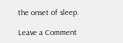the onset of sleep.

Leave a Comment